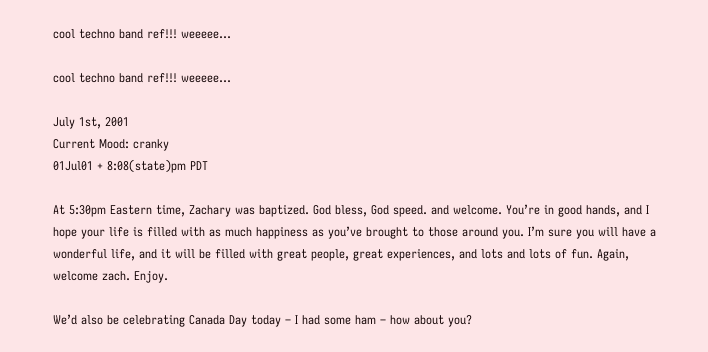cool techno band ref!!! weeeee…

cool techno band ref!!! weeeee…

July 1st, 2001
Current Mood: cranky
01Jul01 + 8:08(state)pm PDT

At 5:30pm Eastern time, Zachary was baptized. God bless, God speed. and welcome. You’re in good hands, and I hope your life is filled with as much happiness as you’ve brought to those around you. I’m sure you will have a wonderful life, and it will be filled with great people, great experiences, and lots and lots of fun. Again, welcome zach. Enjoy.

We’d also be celebrating Canada Day today – I had some ham – how about you?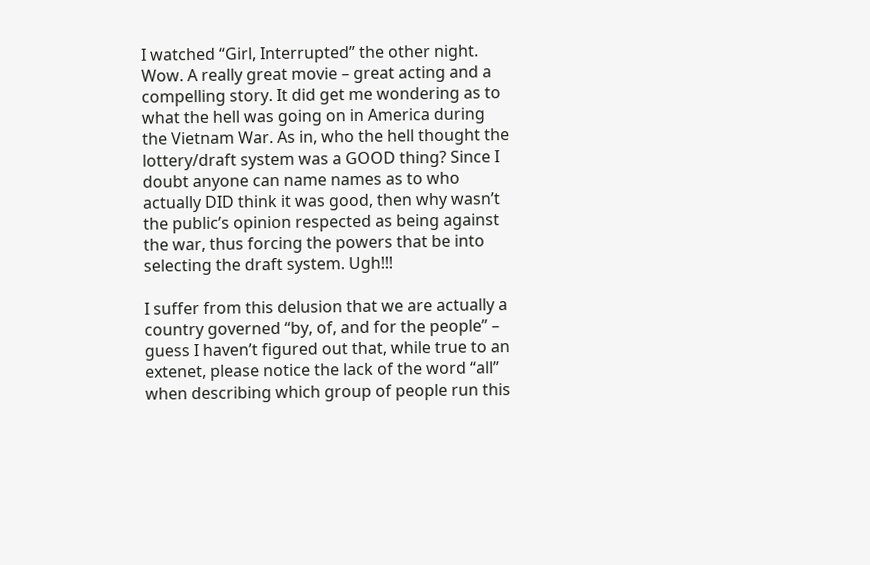I watched “Girl, Interrupted” the other night. Wow. A really great movie – great acting and a compelling story. It did get me wondering as to what the hell was going on in America during the Vietnam War. As in, who the hell thought the lottery/draft system was a GOOD thing? Since I doubt anyone can name names as to who actually DID think it was good, then why wasn’t the public’s opinion respected as being against the war, thus forcing the powers that be into selecting the draft system. Ugh!!!

I suffer from this delusion that we are actually a country governed “by, of, and for the people” – guess I haven’t figured out that, while true to an extenet, please notice the lack of the word “all” when describing which group of people run this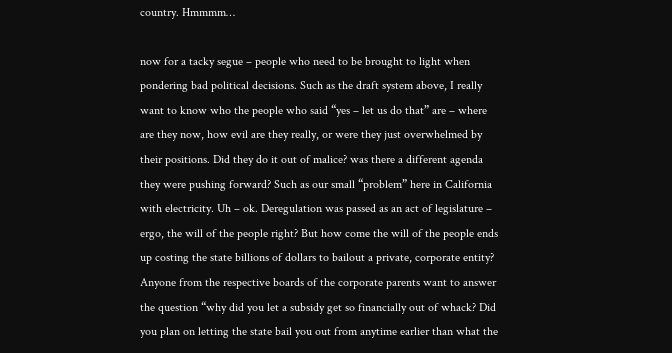country. Hmmmm…

now for a tacky segue – people who need to be brought to light when pondering bad political decisions. Such as the draft system above, I really want to know who the people who said “yes – let us do that” are – where are they now, how evil are they really, or were they just overwhelmed by their positions. Did they do it out of malice? was there a different agenda they were pushing forward? Such as our small “problem” here in California with electricity. Uh – ok. Deregulation was passed as an act of legislature – ergo, the will of the people right? But how come the will of the people ends up costing the state billions of dollars to bailout a private, corporate entity? Anyone from the respective boards of the corporate parents want to answer the question “why did you let a subsidy get so financially out of whack? Did you plan on letting the state bail you out from anytime earlier than what the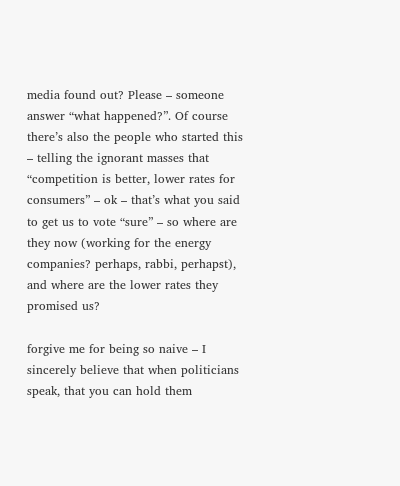media found out? Please – someone answer “what happened?”. Of course there’s also the people who started this – telling the ignorant masses that “competition is better, lower rates for consumers” – ok – that’s what you said to get us to vote “sure” – so where are they now (working for the energy companies? perhaps, rabbi, perhapst), and where are the lower rates they promised us?

forgive me for being so naive – I sincerely believe that when politicians speak, that you can hold them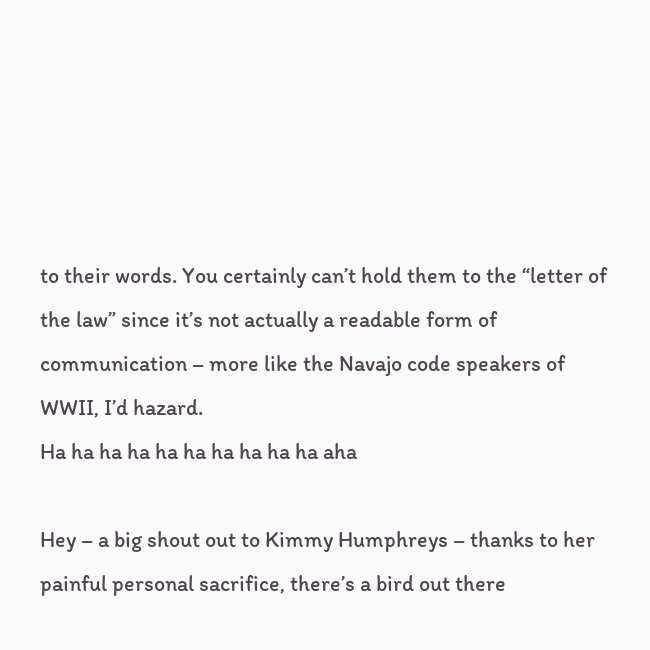to their words. You certainly can’t hold them to the “letter of the law” since it’s not actually a readable form of communication – more like the Navajo code speakers of WWII, I’d hazard.
Ha ha ha ha ha ha ha ha ha ha aha

Hey – a big shout out to Kimmy Humphreys – thanks to her painful personal sacrifice, there’s a bird out there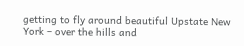getting to fly around beautiful Upstate New York – over the hills and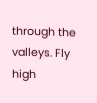through the valleys. Fly high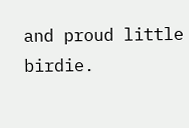and proud little birdie.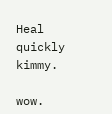Heal quickly kimmy.

wow.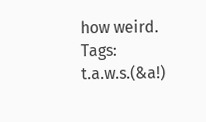how weird.
Tags: t.a.w.s.(&a!)